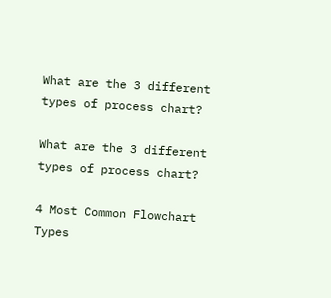What are the 3 different types of process chart?

What are the 3 different types of process chart?

4 Most Common Flowchart Types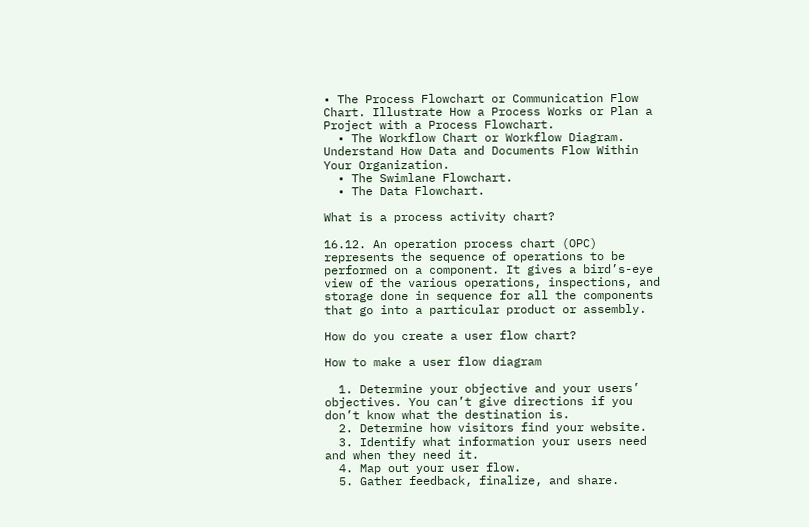• The Process Flowchart or Communication Flow Chart. Illustrate How a Process Works or Plan a Project with a Process Flowchart.
  • The Workflow Chart or Workflow Diagram. Understand How Data and Documents Flow Within Your Organization.
  • The Swimlane Flowchart.
  • The Data Flowchart.

What is a process activity chart?

16.12. An operation process chart (OPC) represents the sequence of operations to be performed on a component. It gives a bird’s-eye view of the various operations, inspections, and storage done in sequence for all the components that go into a particular product or assembly.

How do you create a user flow chart?

How to make a user flow diagram

  1. Determine your objective and your users’ objectives. You can’t give directions if you don’t know what the destination is.
  2. Determine how visitors find your website.
  3. Identify what information your users need and when they need it.
  4. Map out your user flow.
  5. Gather feedback, finalize, and share.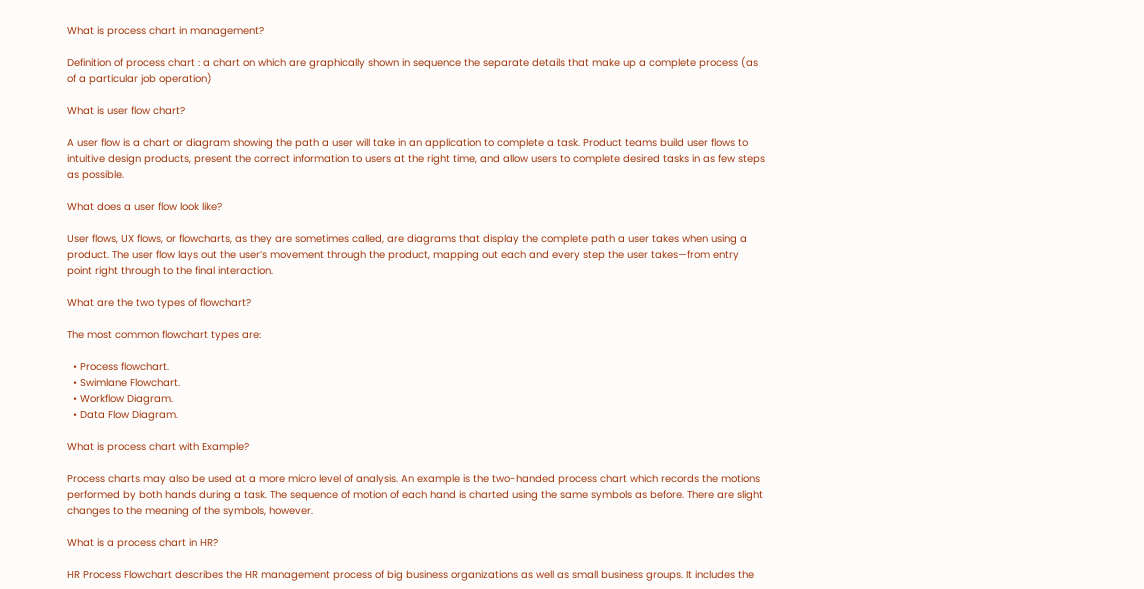What is process chart in management?

Definition of process chart : a chart on which are graphically shown in sequence the separate details that make up a complete process (as of a particular job operation)

What is user flow chart?

A user flow is a chart or diagram showing the path a user will take in an application to complete a task. Product teams build user flows to intuitive design products, present the correct information to users at the right time, and allow users to complete desired tasks in as few steps as possible.

What does a user flow look like?

User flows, UX flows, or flowcharts, as they are sometimes called, are diagrams that display the complete path a user takes when using a product. The user flow lays out the user’s movement through the product, mapping out each and every step the user takes—from entry point right through to the final interaction.

What are the two types of flowchart?

The most common flowchart types are:

  • Process flowchart.
  • Swimlane Flowchart.
  • Workflow Diagram.
  • Data Flow Diagram.

What is process chart with Example?

Process charts may also be used at a more micro level of analysis. An example is the two-handed process chart which records the motions performed by both hands during a task. The sequence of motion of each hand is charted using the same symbols as before. There are slight changes to the meaning of the symbols, however.

What is a process chart in HR?

HR Process Flowchart describes the HR management process of big business organizations as well as small business groups. It includes the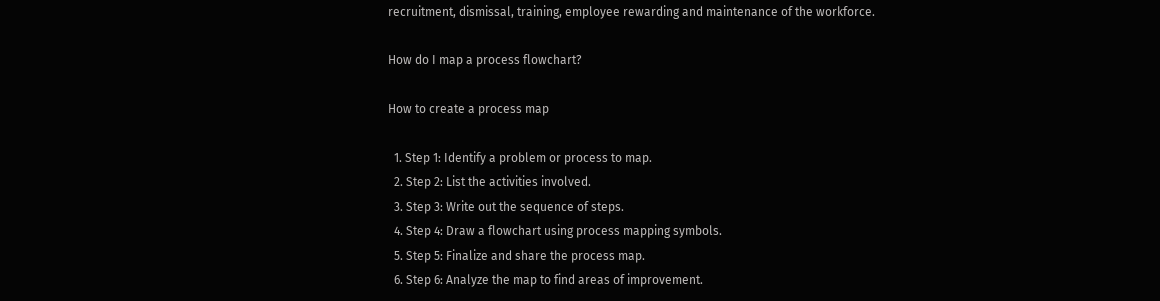recruitment, dismissal, training, employee rewarding and maintenance of the workforce.

How do I map a process flowchart?

How to create a process map

  1. Step 1: Identify a problem or process to map.
  2. Step 2: List the activities involved.
  3. Step 3: Write out the sequence of steps.
  4. Step 4: Draw a flowchart using process mapping symbols.
  5. Step 5: Finalize and share the process map.
  6. Step 6: Analyze the map to find areas of improvement.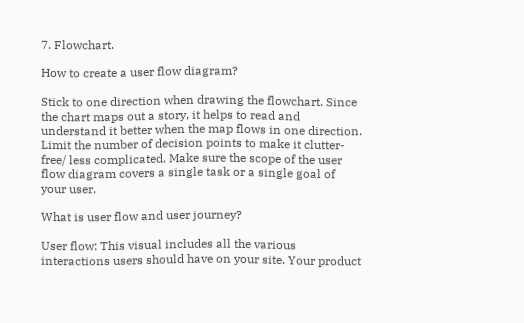7. Flowchart.

How to create a user flow diagram?

Stick to one direction when drawing the flowchart. Since the chart maps out a story, it helps to read and understand it better when the map flows in one direction. Limit the number of decision points to make it clutter-free/ less complicated. Make sure the scope of the user flow diagram covers a single task or a single goal of your user.

What is user flow and user journey?

User flow: This visual includes all the various interactions users should have on your site. Your product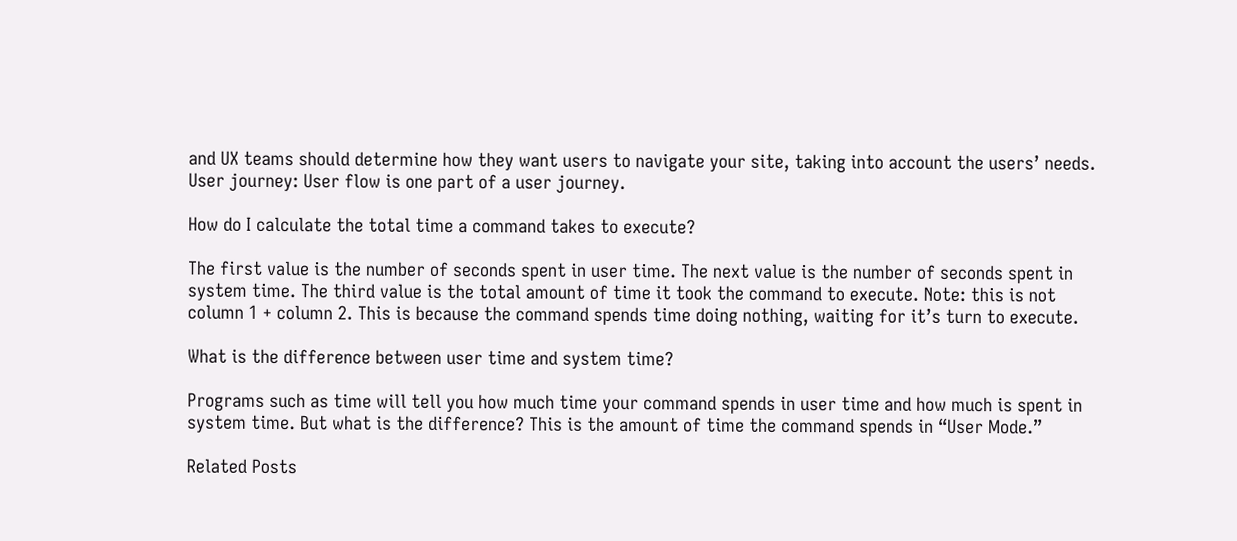and UX teams should determine how they want users to navigate your site, taking into account the users’ needs. User journey: User flow is one part of a user journey.

How do I calculate the total time a command takes to execute?

The first value is the number of seconds spent in user time. The next value is the number of seconds spent in system time. The third value is the total amount of time it took the command to execute. Note: this is not column 1 + column 2. This is because the command spends time doing nothing, waiting for it’s turn to execute.

What is the difference between user time and system time?

Programs such as time will tell you how much time your command spends in user time and how much is spent in system time. But what is the difference? This is the amount of time the command spends in “User Mode.”

Related Posts